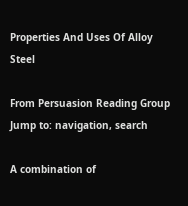Properties And Uses Of Alloy Steel

From Persuasion Reading Group
Jump to: navigation, search

A combination of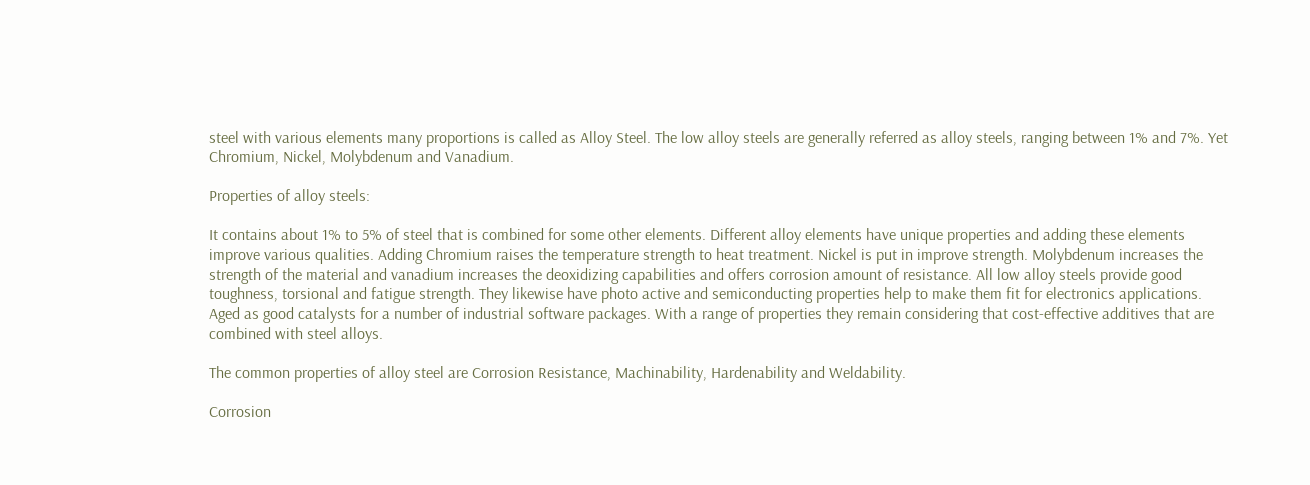steel with various elements many proportions is called as Alloy Steel. The low alloy steels are generally referred as alloy steels, ranging between 1% and 7%. Yet Chromium, Nickel, Molybdenum and Vanadium.

Properties of alloy steels:

It contains about 1% to 5% of steel that is combined for some other elements. Different alloy elements have unique properties and adding these elements improve various qualities. Adding Chromium raises the temperature strength to heat treatment. Nickel is put in improve strength. Molybdenum increases the strength of the material and vanadium increases the deoxidizing capabilities and offers corrosion amount of resistance. All low alloy steels provide good toughness, torsional and fatigue strength. They likewise have photo active and semiconducting properties help to make them fit for electronics applications. Aged as good catalysts for a number of industrial software packages. With a range of properties they remain considering that cost-effective additives that are combined with steel alloys.

The common properties of alloy steel are Corrosion Resistance, Machinability, Hardenability and Weldability.

Corrosion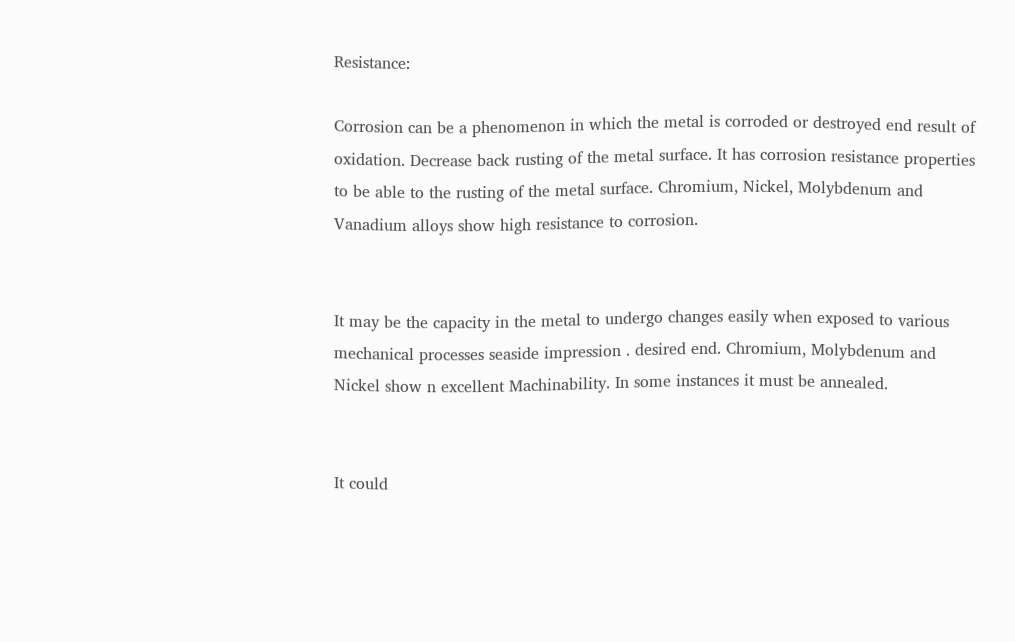Resistance:

Corrosion can be a phenomenon in which the metal is corroded or destroyed end result of oxidation. Decrease back rusting of the metal surface. It has corrosion resistance properties to be able to the rusting of the metal surface. Chromium, Nickel, Molybdenum and Vanadium alloys show high resistance to corrosion.


It may be the capacity in the metal to undergo changes easily when exposed to various mechanical processes seaside impression . desired end. Chromium, Molybdenum and Nickel show n excellent Machinability. In some instances it must be annealed.


It could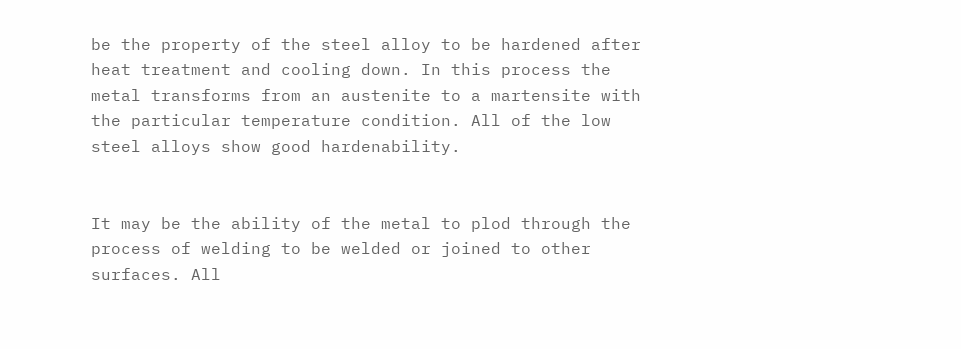be the property of the steel alloy to be hardened after heat treatment and cooling down. In this process the metal transforms from an austenite to a martensite with the particular temperature condition. All of the low steel alloys show good hardenability.


It may be the ability of the metal to plod through the process of welding to be welded or joined to other surfaces. All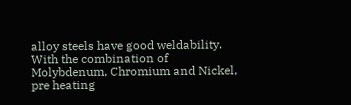alloy steels have good weldability. With the combination of Molybdenum, Chromium and Nickel, pre heating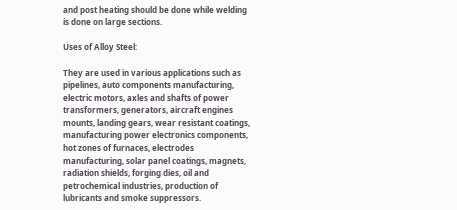and post heating should be done while welding is done on large sections.

Uses of Alloy Steel:

They are used in various applications such as pipelines, auto components manufacturing, electric motors, axles and shafts of power transformers, generators, aircraft engines mounts, landing gears, wear resistant coatings, manufacturing power electronics components, hot zones of furnaces, electrodes manufacturing, solar panel coatings, magnets, radiation shields, forging dies, oil and petrochemical industries, production of lubricants and smoke suppressors.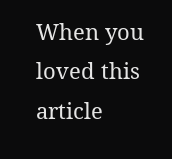When you loved this article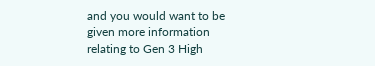and you would want to be given more information relating to Gen 3 High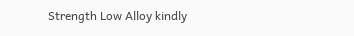Strength Low Alloy kindly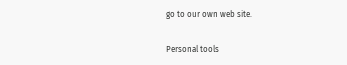go to our own web site.

Personal tools